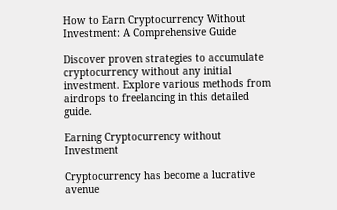How to Earn Cryptocurrency Without Investment: A Comprehensive Guide

Discover proven strategies to accumulate cryptocurrency without any initial investment. Explore various methods from airdrops to freelancing in this detailed guide.

Earning Cryptocurrency without Investment

Cryptocurrency has become a lucrative avenue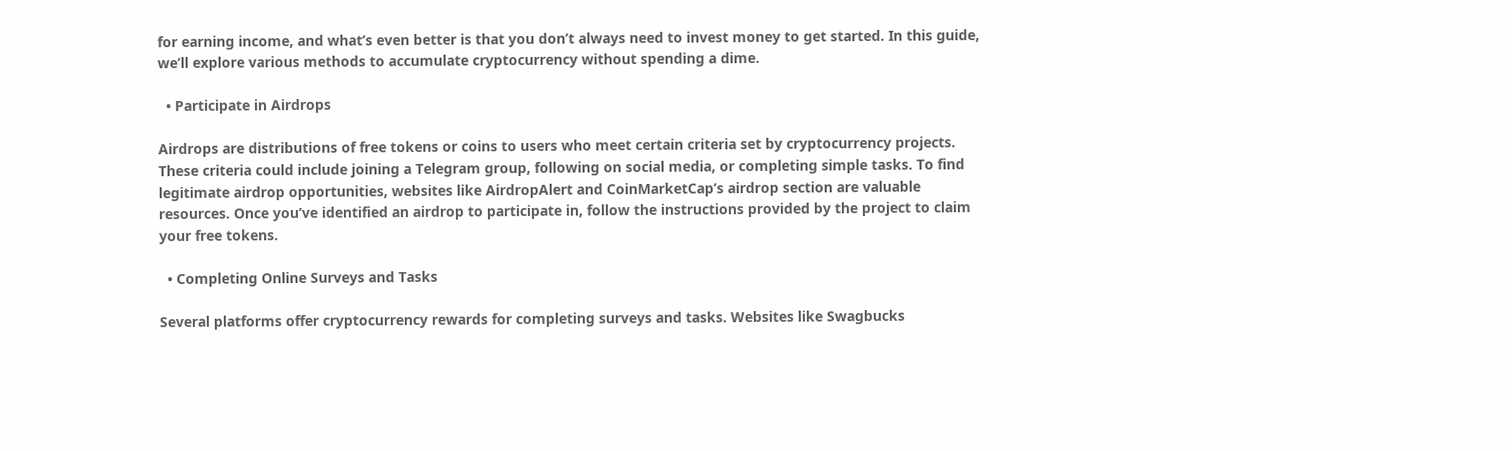for earning income, and what’s even better is that you don’t always need to invest money to get started. In this guide, we’ll explore various methods to accumulate cryptocurrency without spending a dime.

  • Participate in Airdrops

Airdrops are distributions of free tokens or coins to users who meet certain criteria set by cryptocurrency projects. These criteria could include joining a Telegram group, following on social media, or completing simple tasks. To find legitimate airdrop opportunities, websites like AirdropAlert and CoinMarketCap’s airdrop section are valuable resources. Once you’ve identified an airdrop to participate in, follow the instructions provided by the project to claim your free tokens.

  • Completing Online Surveys and Tasks

Several platforms offer cryptocurrency rewards for completing surveys and tasks. Websites like Swagbucks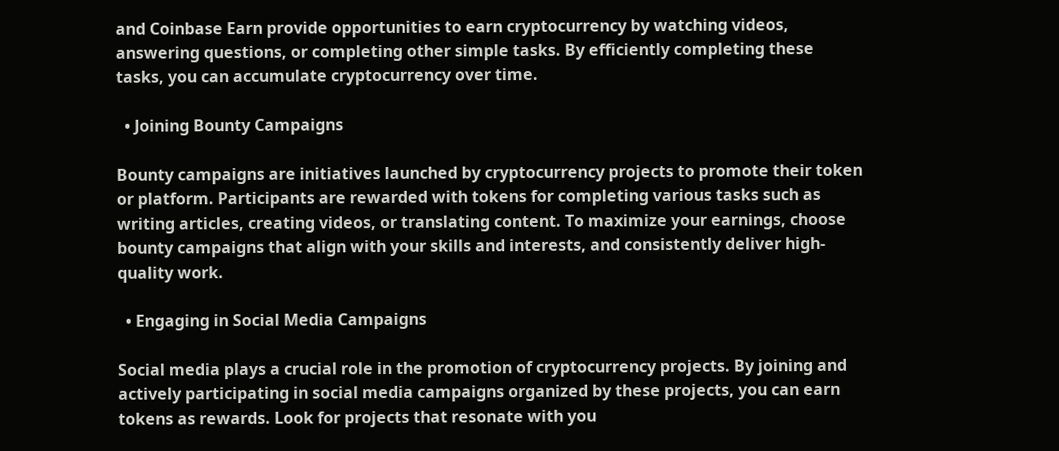and Coinbase Earn provide opportunities to earn cryptocurrency by watching videos, answering questions, or completing other simple tasks. By efficiently completing these tasks, you can accumulate cryptocurrency over time.

  • Joining Bounty Campaigns

Bounty campaigns are initiatives launched by cryptocurrency projects to promote their token or platform. Participants are rewarded with tokens for completing various tasks such as writing articles, creating videos, or translating content. To maximize your earnings, choose bounty campaigns that align with your skills and interests, and consistently deliver high-quality work.

  • Engaging in Social Media Campaigns

Social media plays a crucial role in the promotion of cryptocurrency projects. By joining and actively participating in social media campaigns organized by these projects, you can earn tokens as rewards. Look for projects that resonate with you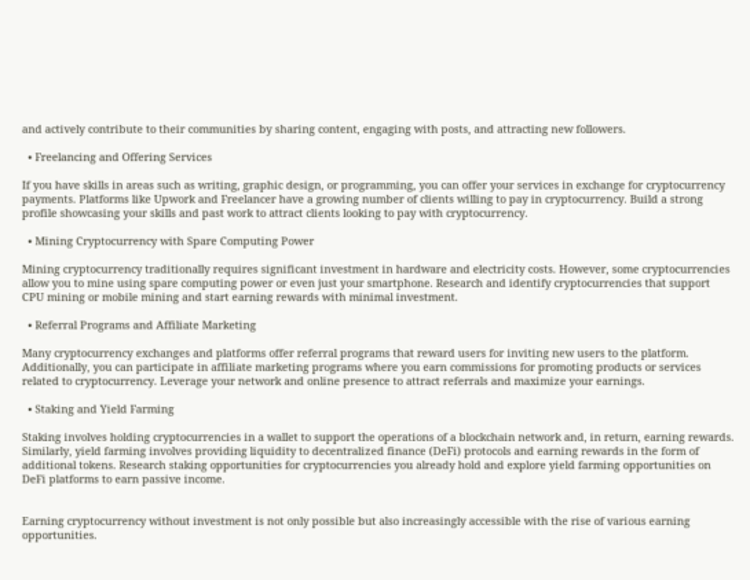and actively contribute to their communities by sharing content, engaging with posts, and attracting new followers.

  • Freelancing and Offering Services

If you have skills in areas such as writing, graphic design, or programming, you can offer your services in exchange for cryptocurrency payments. Platforms like Upwork and Freelancer have a growing number of clients willing to pay in cryptocurrency. Build a strong profile showcasing your skills and past work to attract clients looking to pay with cryptocurrency.

  • Mining Cryptocurrency with Spare Computing Power

Mining cryptocurrency traditionally requires significant investment in hardware and electricity costs. However, some cryptocurrencies allow you to mine using spare computing power or even just your smartphone. Research and identify cryptocurrencies that support CPU mining or mobile mining and start earning rewards with minimal investment.

  • Referral Programs and Affiliate Marketing

Many cryptocurrency exchanges and platforms offer referral programs that reward users for inviting new users to the platform. Additionally, you can participate in affiliate marketing programs where you earn commissions for promoting products or services related to cryptocurrency. Leverage your network and online presence to attract referrals and maximize your earnings.

  • Staking and Yield Farming

Staking involves holding cryptocurrencies in a wallet to support the operations of a blockchain network and, in return, earning rewards. Similarly, yield farming involves providing liquidity to decentralized finance (DeFi) protocols and earning rewards in the form of additional tokens. Research staking opportunities for cryptocurrencies you already hold and explore yield farming opportunities on DeFi platforms to earn passive income.


Earning cryptocurrency without investment is not only possible but also increasingly accessible with the rise of various earning opportunities.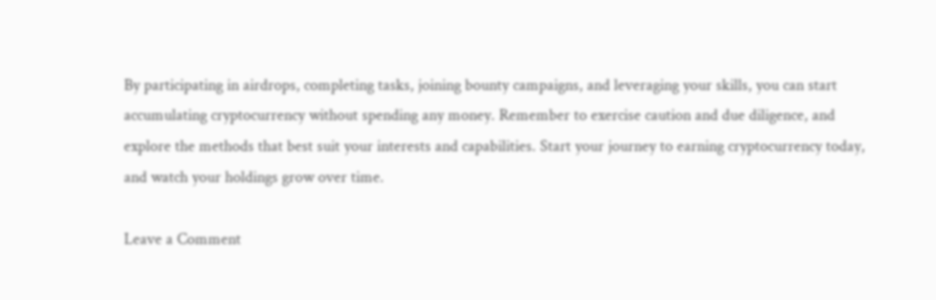By participating in airdrops, completing tasks, joining bounty campaigns, and leveraging your skills, you can start accumulating cryptocurrency without spending any money. Remember to exercise caution and due diligence, and explore the methods that best suit your interests and capabilities. Start your journey to earning cryptocurrency today, and watch your holdings grow over time.

Leave a Comment